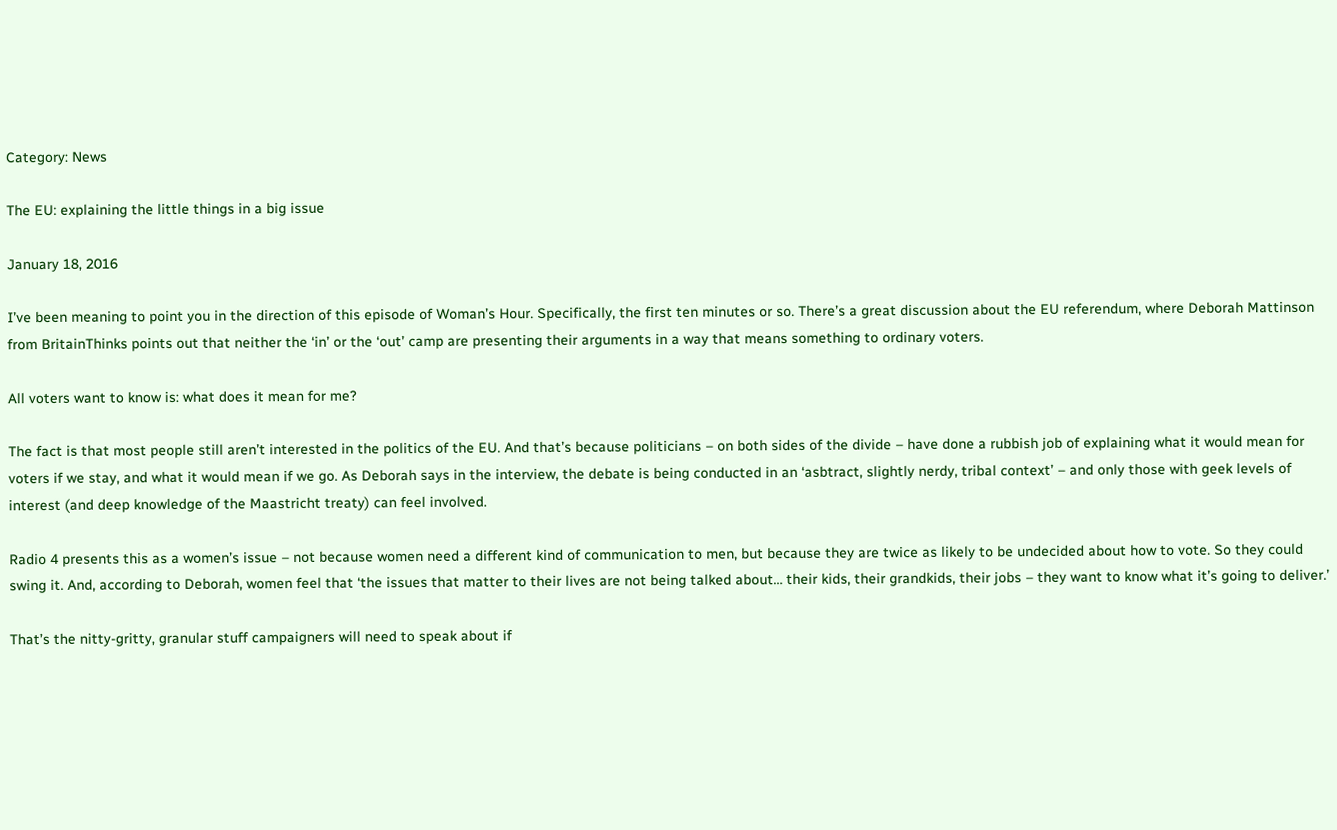Category: News

The EU: explaining the little things in a big issue

January 18, 2016

I’ve been meaning to point you in the direction of this episode of Woman’s Hour. Specifically, the first ten minutes or so. There’s a great discussion about the EU referendum, where Deborah Mattinson from BritainThinks points out that neither the ‘in’ or the ‘out’ camp are presenting their arguments in a way that means something to ordinary voters.

All voters want to know is: what does it mean for me?

The fact is that most people still aren’t interested in the politics of the EU. And that’s because politicians – on both sides of the divide – have done a rubbish job of explaining what it would mean for voters if we stay, and what it would mean if we go. As Deborah says in the interview, the debate is being conducted in an ‘asbtract, slightly nerdy, tribal context’ – and only those with geek levels of interest (and deep knowledge of the Maastricht treaty) can feel involved.

Radio 4 presents this as a women’s issue – not because women need a different kind of communication to men, but because they are twice as likely to be undecided about how to vote. So they could swing it. And, according to Deborah, women feel that ‘the issues that matter to their lives are not being talked about… their kids, their grandkids, their jobs – they want to know what it’s going to deliver.’

That’s the nitty-gritty, granular stuff campaigners will need to speak about if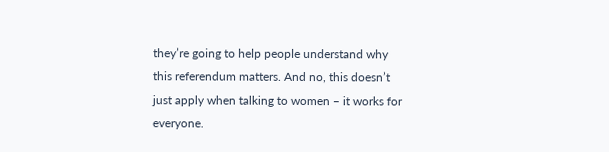they’re going to help people understand why this referendum matters. And no, this doesn’t just apply when talking to women – it works for everyone.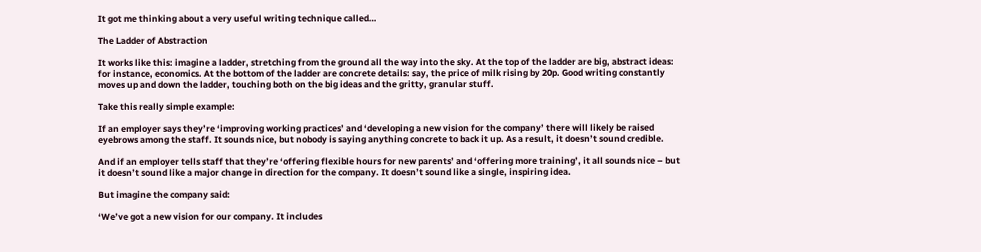It got me thinking about a very useful writing technique called…

The Ladder of Abstraction

It works like this: imagine a ladder, stretching from the ground all the way into the sky. At the top of the ladder are big, abstract ideas: for instance, economics. At the bottom of the ladder are concrete details: say, the price of milk rising by 20p. Good writing constantly moves up and down the ladder, touching both on the big ideas and the gritty, granular stuff.

Take this really simple example:

If an employer says they’re ‘improving working practices’ and ‘developing a new vision for the company’ there will likely be raised eyebrows among the staff. It sounds nice, but nobody is saying anything concrete to back it up. As a result, it doesn’t sound credible.

And if an employer tells staff that they’re ‘offering flexible hours for new parents’ and ‘offering more training’, it all sounds nice – but it doesn’t sound like a major change in direction for the company. It doesn’t sound like a single, inspiring idea.

But imagine the company said:

‘We’ve got a new vision for our company. It includes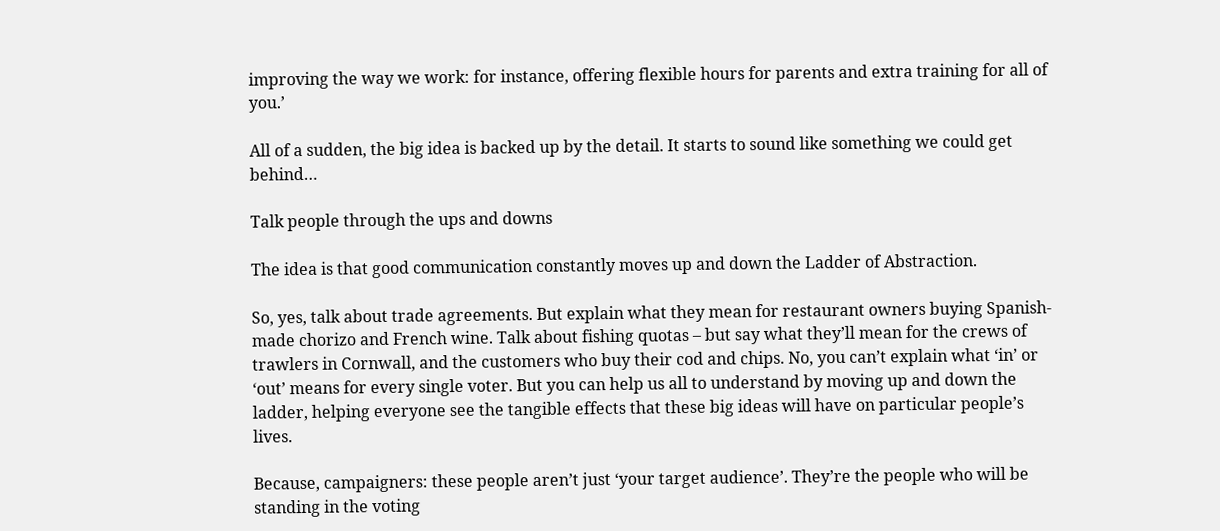improving the way we work: for instance, offering flexible hours for parents and extra training for all of you.’

All of a sudden, the big idea is backed up by the detail. It starts to sound like something we could get behind…

Talk people through the ups and downs

The idea is that good communication constantly moves up and down the Ladder of Abstraction.

So, yes, talk about trade agreements. But explain what they mean for restaurant owners buying Spanish-made chorizo and French wine. Talk about fishing quotas – but say what they’ll mean for the crews of trawlers in Cornwall, and the customers who buy their cod and chips. No, you can’t explain what ‘in’ or ‘out’ means for every single voter. But you can help us all to understand by moving up and down the ladder, helping everyone see the tangible effects that these big ideas will have on particular people’s lives.

Because, campaigners: these people aren’t just ‘your target audience’. They’re the people who will be standing in the voting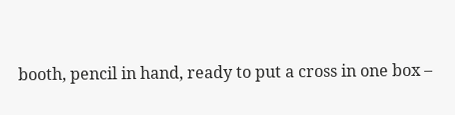booth, pencil in hand, ready to put a cross in one box –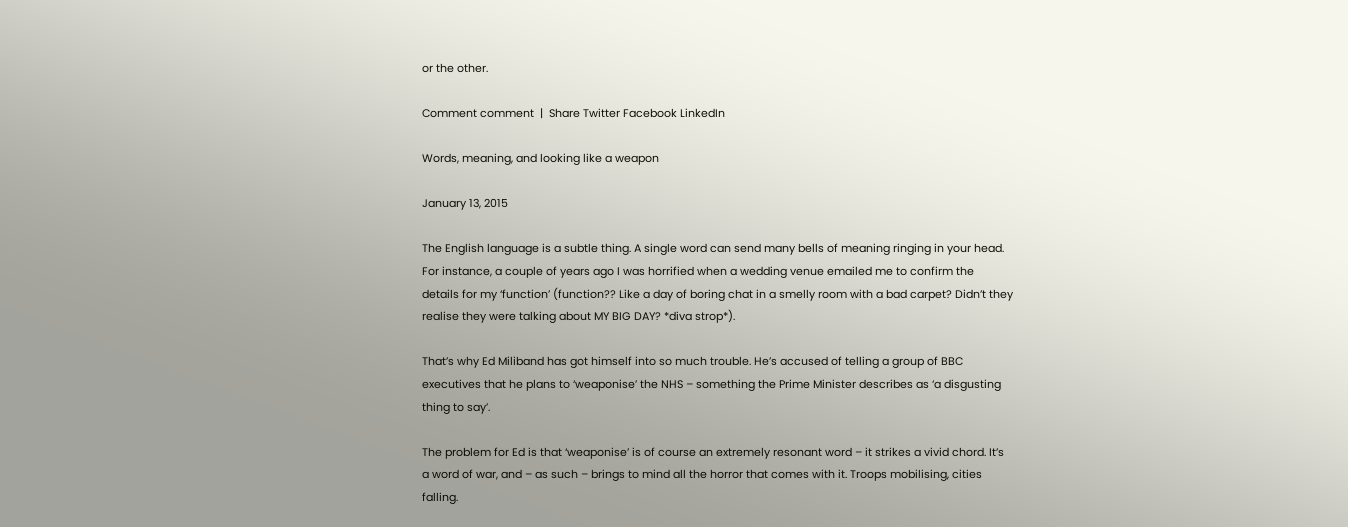or the other.

Comment comment  |  Share Twitter Facebook LinkedIn

Words, meaning, and looking like a weapon

January 13, 2015

The English language is a subtle thing. A single word can send many bells of meaning ringing in your head. For instance, a couple of years ago I was horrified when a wedding venue emailed me to confirm the details for my ‘function’ (function?? Like a day of boring chat in a smelly room with a bad carpet? Didn’t they realise they were talking about MY BIG DAY? *diva strop*).

That’s why Ed Miliband has got himself into so much trouble. He’s accused of telling a group of BBC executives that he plans to ‘weaponise’ the NHS – something the Prime Minister describes as ‘a disgusting thing to say’.

The problem for Ed is that ‘weaponise’ is of course an extremely resonant word – it strikes a vivid chord. It’s a word of war, and – as such – brings to mind all the horror that comes with it. Troops mobilising, cities falling.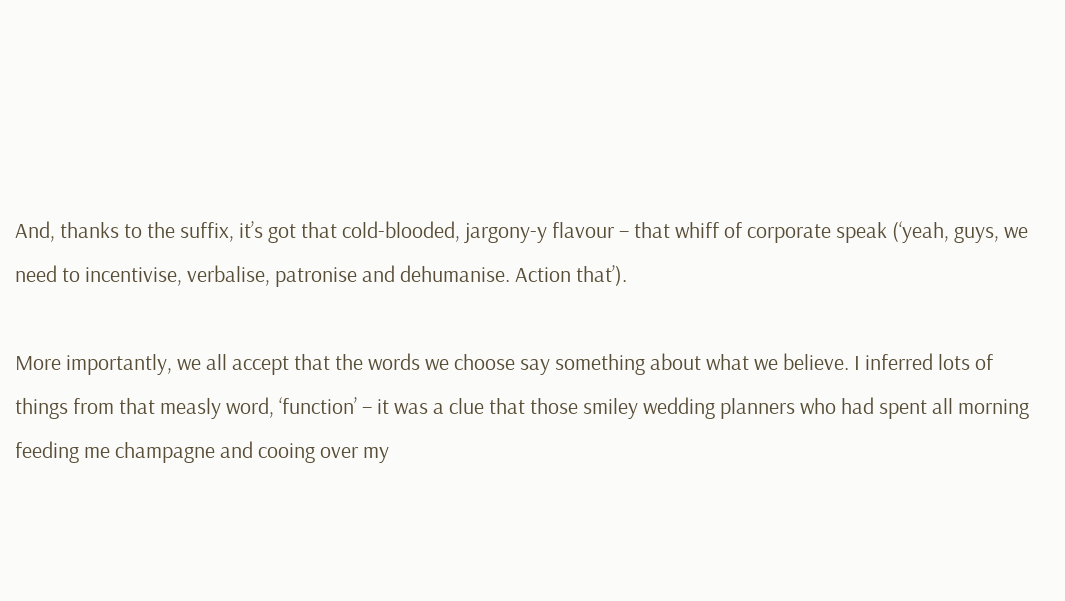And, thanks to the suffix, it’s got that cold-blooded, jargony-y flavour – that whiff of corporate speak (‘yeah, guys, we need to incentivise, verbalise, patronise and dehumanise. Action that’).

More importantly, we all accept that the words we choose say something about what we believe. I inferred lots of things from that measly word, ‘function’ – it was a clue that those smiley wedding planners who had spent all morning feeding me champagne and cooing over my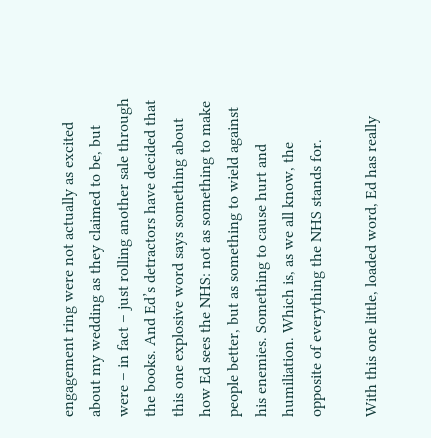engagement ring were not actually as excited about my wedding as they claimed to be, but were – in fact – just rolling another sale through the books. And Ed’s detractors have decided that this one explosive word says something about how Ed sees the NHS: not as something to make people better, but as something to wield against his enemies. Something to cause hurt and humiliation. Which is, as we all know, the opposite of everything the NHS stands for.

With this one little, loaded word, Ed has really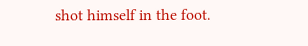shot himself in the foot.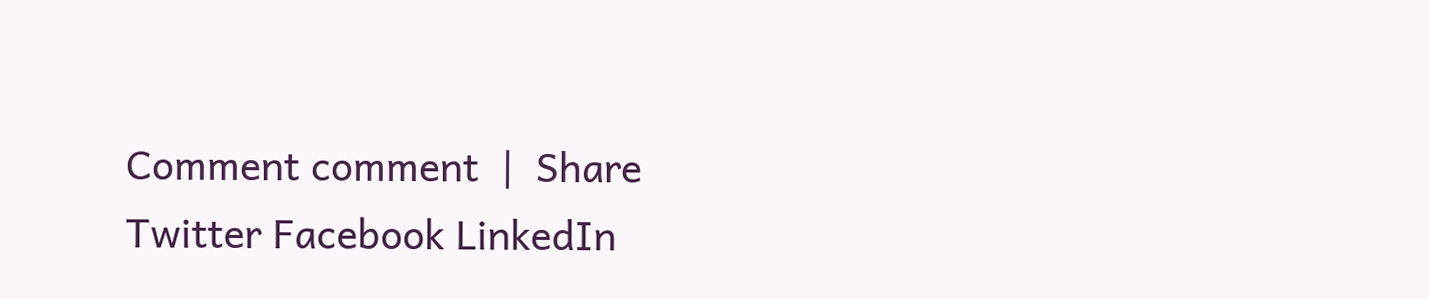Comment comment  |  Share Twitter Facebook LinkedIn